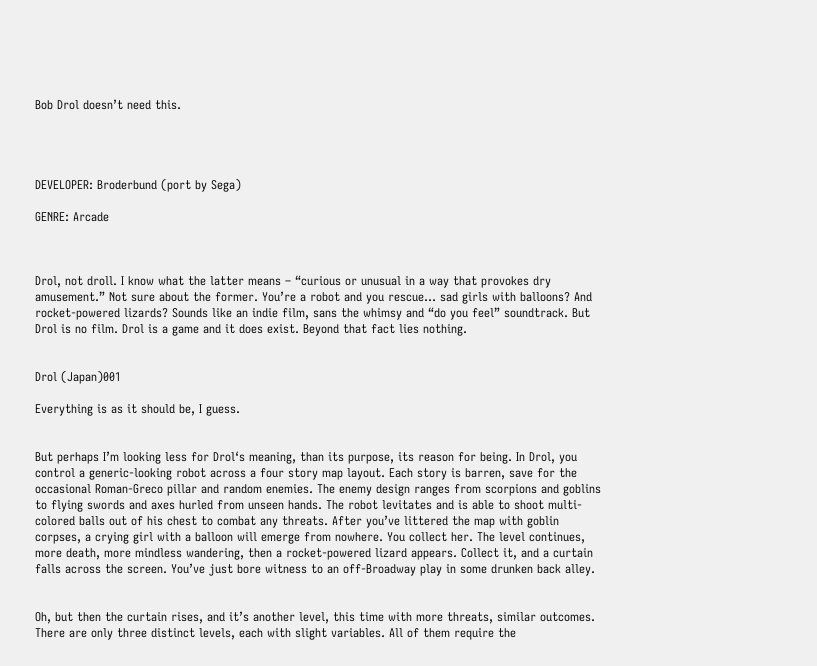Bob Drol doesn’t need this.




DEVELOPER: Broderbund (port by Sega)

GENRE: Arcade



Drol, not droll. I know what the latter means – “curious or unusual in a way that provokes dry amusement.” Not sure about the former. You’re a robot and you rescue… sad girls with balloons? And rocket-powered lizards? Sounds like an indie film, sans the whimsy and “do you feel” soundtrack. But Drol is no film. Drol is a game and it does exist. Beyond that fact lies nothing.


Drol (Japan)001

Everything is as it should be, I guess.


But perhaps I’m looking less for Drol‘s meaning, than its purpose, its reason for being. In Drol, you control a generic-looking robot across a four story map layout. Each story is barren, save for the occasional Roman-Greco pillar and random enemies. The enemy design ranges from scorpions and goblins to flying swords and axes hurled from unseen hands. The robot levitates and is able to shoot multi-colored balls out of his chest to combat any threats. After you’ve littered the map with goblin corpses, a crying girl with a balloon will emerge from nowhere. You collect her. The level continues, more death, more mindless wandering, then a rocket-powered lizard appears. Collect it, and a curtain falls across the screen. You’ve just bore witness to an off-Broadway play in some drunken back alley.


Oh, but then the curtain rises, and it’s another level, this time with more threats, similar outcomes. There are only three distinct levels, each with slight variables. All of them require the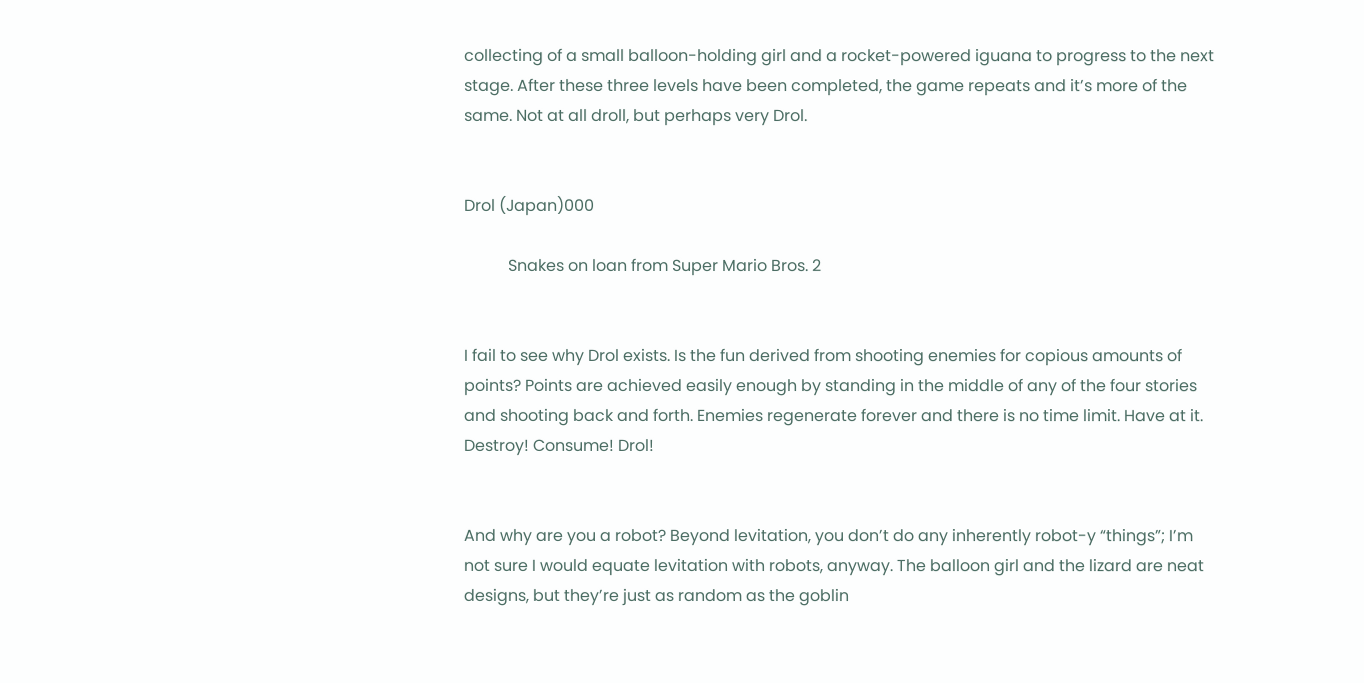collecting of a small balloon-holding girl and a rocket-powered iguana to progress to the next stage. After these three levels have been completed, the game repeats and it’s more of the same. Not at all droll, but perhaps very Drol.


Drol (Japan)000

           Snakes on loan from Super Mario Bros. 2


I fail to see why Drol exists. Is the fun derived from shooting enemies for copious amounts of points? Points are achieved easily enough by standing in the middle of any of the four stories and shooting back and forth. Enemies regenerate forever and there is no time limit. Have at it. Destroy! Consume! Drol!


And why are you a robot? Beyond levitation, you don’t do any inherently robot-y “things”; I’m not sure I would equate levitation with robots, anyway. The balloon girl and the lizard are neat designs, but they’re just as random as the goblin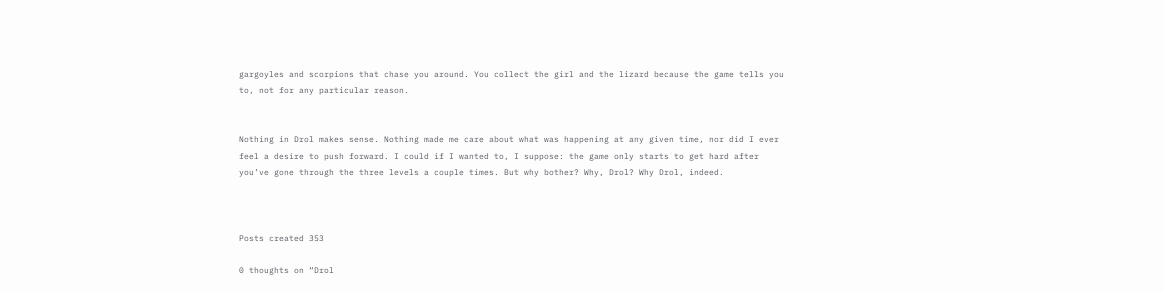gargoyles and scorpions that chase you around. You collect the girl and the lizard because the game tells you to, not for any particular reason.


Nothing in Drol makes sense. Nothing made me care about what was happening at any given time, nor did I ever feel a desire to push forward. I could if I wanted to, I suppose: the game only starts to get hard after you’ve gone through the three levels a couple times. But why bother? Why, Drol? Why Drol, indeed.



Posts created 353

0 thoughts on “Drol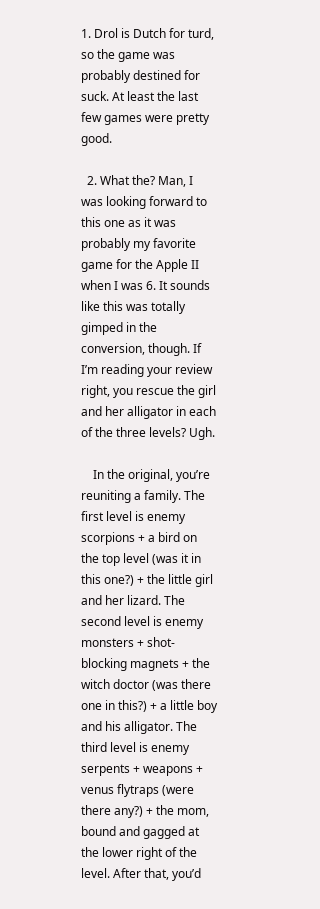1. Drol is Dutch for turd, so the game was probably destined for suck. At least the last few games were pretty good.

  2. What the? Man, I was looking forward to this one as it was probably my favorite game for the Apple II when I was 6. It sounds like this was totally gimped in the conversion, though. If I’m reading your review right, you rescue the girl and her alligator in each of the three levels? Ugh.

    In the original, you’re reuniting a family. The first level is enemy scorpions + a bird on the top level (was it in this one?) + the little girl and her lizard. The second level is enemy monsters + shot-blocking magnets + the witch doctor (was there one in this?) + a little boy and his alligator. The third level is enemy serpents + weapons + venus flytraps (were there any?) + the mom, bound and gagged at the lower right of the level. After that, you’d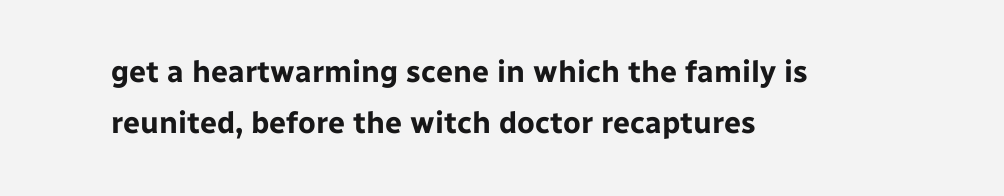get a heartwarming scene in which the family is reunited, before the witch doctor recaptures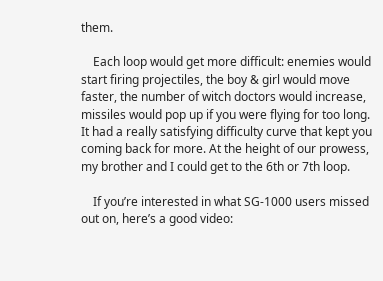them.

    Each loop would get more difficult: enemies would start firing projectiles, the boy & girl would move faster, the number of witch doctors would increase, missiles would pop up if you were flying for too long. It had a really satisfying difficulty curve that kept you coming back for more. At the height of our prowess, my brother and I could get to the 6th or 7th loop.

    If you’re interested in what SG-1000 users missed out on, here’s a good video: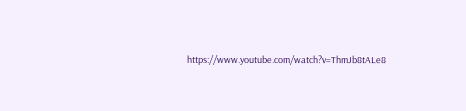https://www.youtube.com/watch?v=ThmJb8tALe8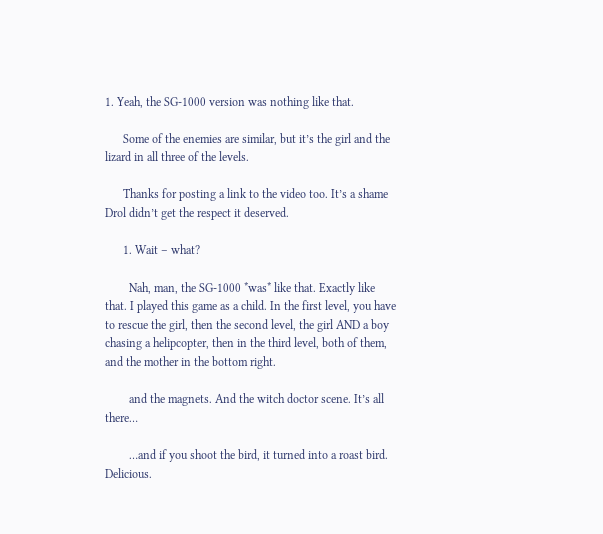1. Yeah, the SG-1000 version was nothing like that.

      Some of the enemies are similar, but it’s the girl and the lizard in all three of the levels.

      Thanks for posting a link to the video too. It’s a shame Drol didn’t get the respect it deserved.

      1. Wait – what?

        Nah, man, the SG-1000 *was* like that. Exactly like that. I played this game as a child. In the first level, you have to rescue the girl, then the second level, the girl AND a boy chasing a helipcopter, then in the third level, both of them, and the mother in the bottom right.

        and the magnets. And the witch doctor scene. It’s all there…

        …and if you shoot the bird, it turned into a roast bird. Delicious.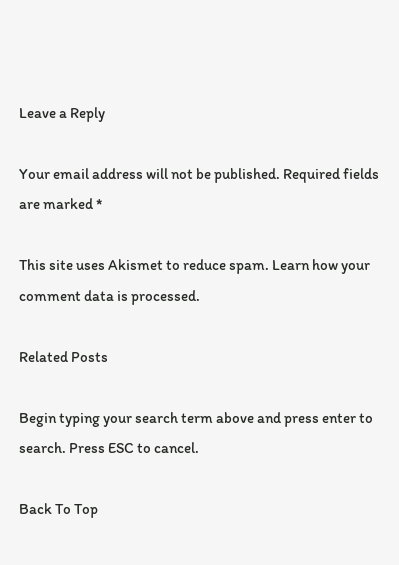Leave a Reply

Your email address will not be published. Required fields are marked *

This site uses Akismet to reduce spam. Learn how your comment data is processed.

Related Posts

Begin typing your search term above and press enter to search. Press ESC to cancel.

Back To Top